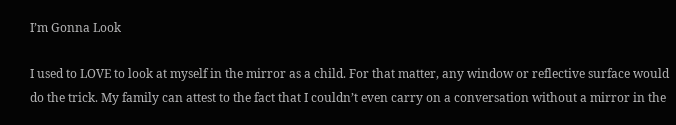I’m Gonna Look

I used to LOVE to look at myself in the mirror as a child. For that matter, any window or reflective surface would do the trick. My family can attest to the fact that I couldn’t even carry on a conversation without a mirror in the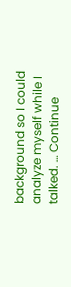background so I could analyze myself while I talked. … Continue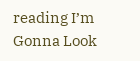reading I’m Gonna Look